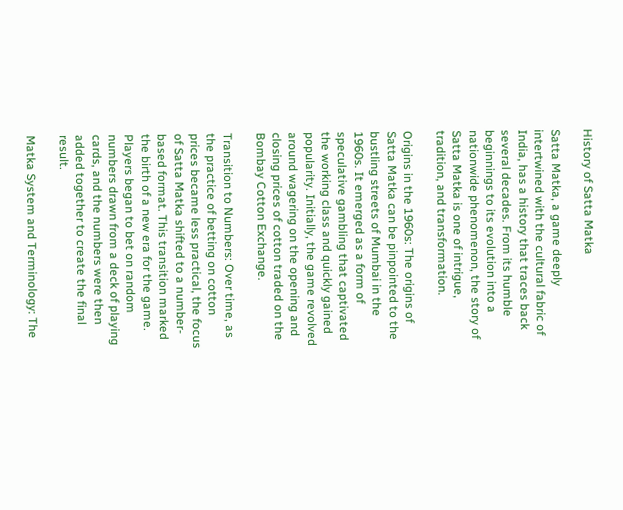History of Satta Matka

Satta Matka, a game deeply intertwined with the cultural fabric of India, has a history that traces back several decades. From its humble beginnings to its evolution into a nationwide phenomenon, the story of Satta Matka is one of intrigue, tradition, and transformation.

Origins in the 1960s: The origins of Satta Matka can be pinpointed to the bustling streets of Mumbai in the 1960s. It emerged as a form of speculative gambling that captivated the working class and quickly gained popularity. Initially, the game revolved around wagering on the opening and closing prices of cotton traded on the Bombay Cotton Exchange.

Transition to Numbers: Over time, as the practice of betting on cotton prices became less practical, the focus of Satta Matka shifted to a number-based format. This transition marked the birth of a new era for the game. Players began to bet on random numbers drawn from a deck of playing cards, and the numbers were then added together to create the final result.

Matka System and Terminology: The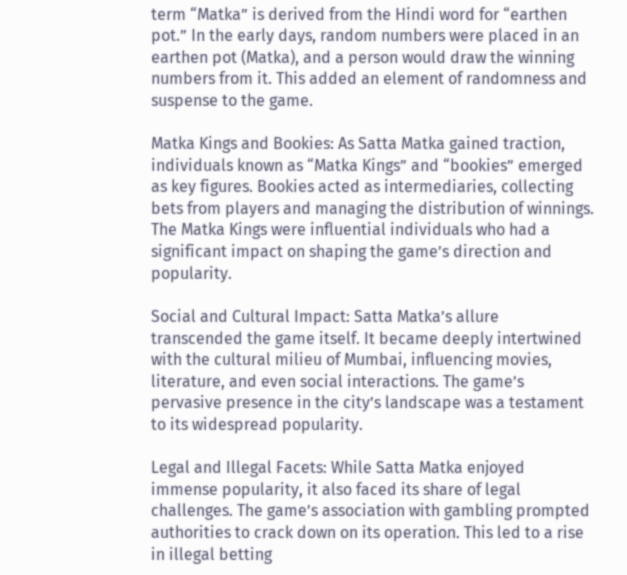term “Matka” is derived from the Hindi word for “earthen pot.” In the early days, random numbers were placed in an earthen pot (Matka), and a person would draw the winning numbers from it. This added an element of randomness and suspense to the game.

Matka Kings and Bookies: As Satta Matka gained traction, individuals known as “Matka Kings” and “bookies” emerged as key figures. Bookies acted as intermediaries, collecting bets from players and managing the distribution of winnings. The Matka Kings were influential individuals who had a significant impact on shaping the game’s direction and popularity.

Social and Cultural Impact: Satta Matka’s allure transcended the game itself. It became deeply intertwined with the cultural milieu of Mumbai, influencing movies, literature, and even social interactions. The game’s pervasive presence in the city’s landscape was a testament to its widespread popularity.

Legal and Illegal Facets: While Satta Matka enjoyed immense popularity, it also faced its share of legal challenges. The game’s association with gambling prompted authorities to crack down on its operation. This led to a rise in illegal betting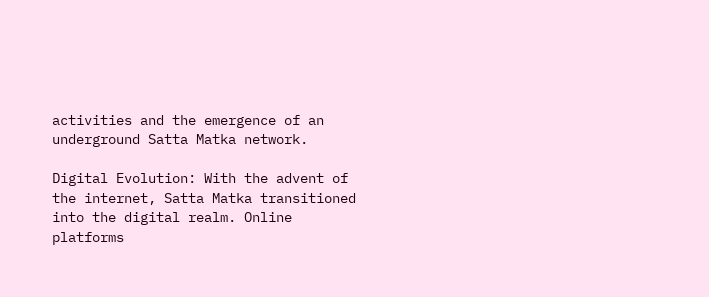activities and the emergence of an underground Satta Matka network.

Digital Evolution: With the advent of the internet, Satta Matka transitioned into the digital realm. Online platforms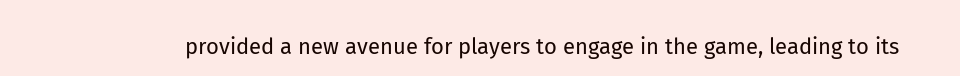provided a new avenue for players to engage in the game, leading to its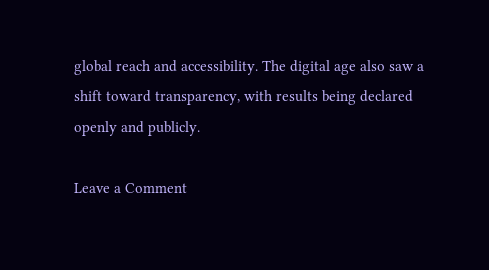global reach and accessibility. The digital age also saw a shift toward transparency, with results being declared openly and publicly.

Leave a Comment